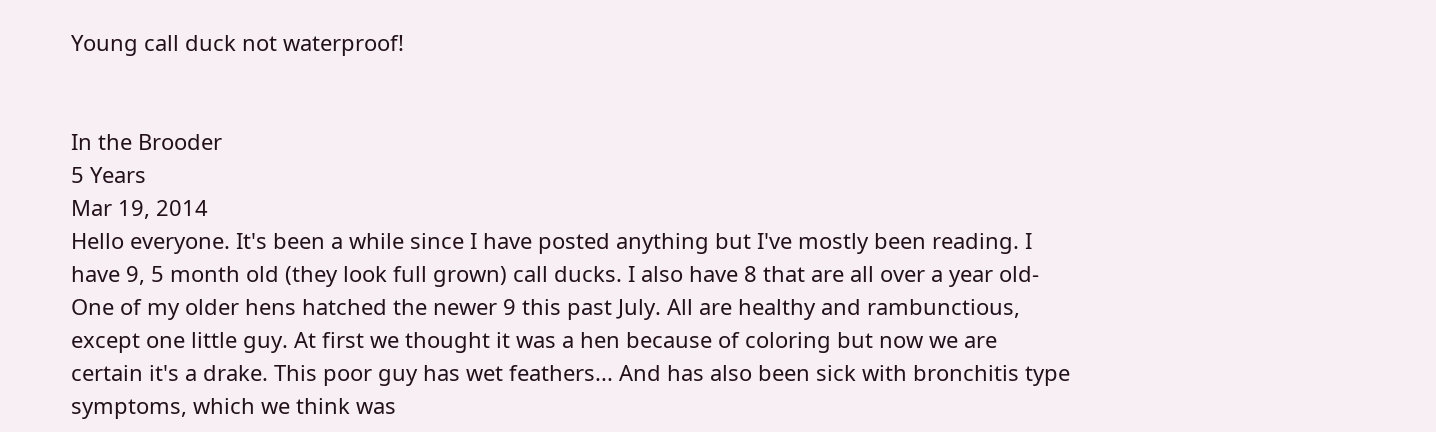Young call duck not waterproof!


In the Brooder
5 Years
Mar 19, 2014
Hello everyone. It's been a while since I have posted anything but I've mostly been reading. I have 9, 5 month old (they look full grown) call ducks. I also have 8 that are all over a year old-One of my older hens hatched the newer 9 this past July. All are healthy and rambunctious, except one little guy. At first we thought it was a hen because of coloring but now we are certain it's a drake. This poor guy has wet feathers... And has also been sick with bronchitis type symptoms, which we think was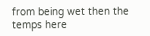from being wet then the temps here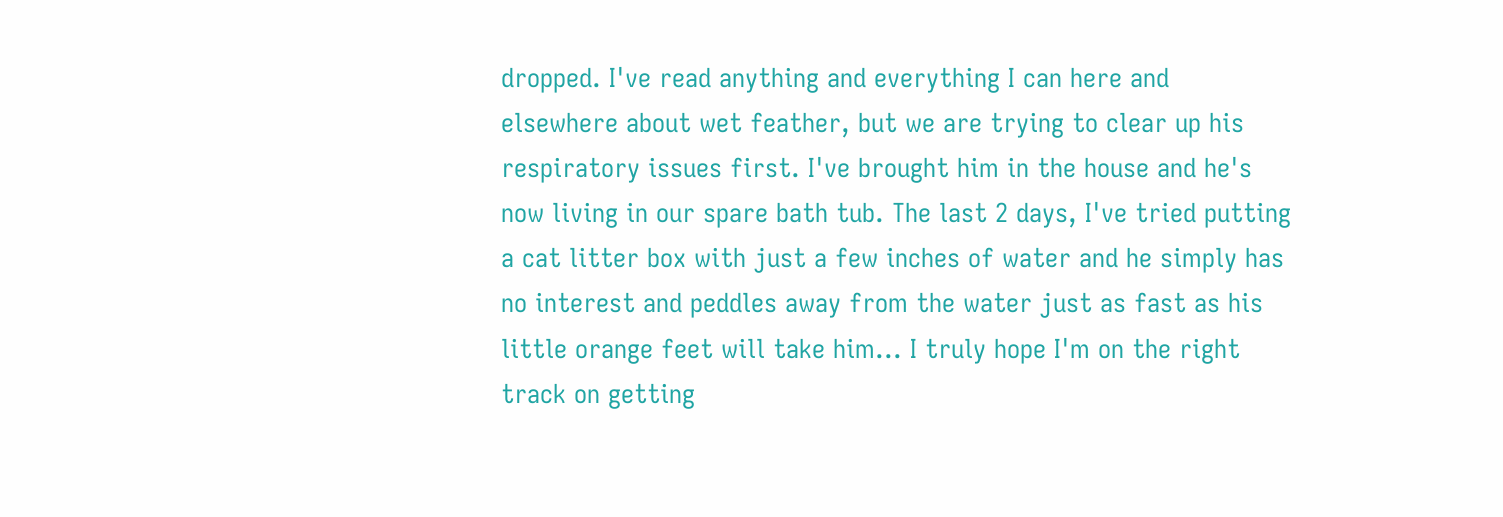dropped. I've read anything and everything I can here and elsewhere about wet feather, but we are trying to clear up his respiratory issues first. I've brought him in the house and he's now living in our spare bath tub. The last 2 days, I've tried putting a cat litter box with just a few inches of water and he simply has no interest and peddles away from the water just as fast as his little orange feet will take him... I truly hope I'm on the right track on getting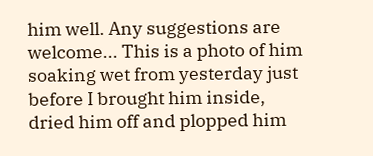him well. Any suggestions are welcome... This is a photo of him soaking wet from yesterday just before I brought him inside, dried him off and plopped him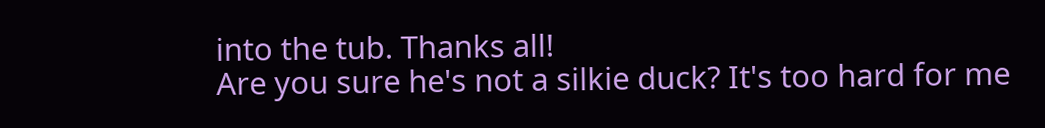into the tub. Thanks all!
Are you sure he's not a silkie duck? It's too hard for me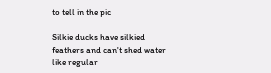to tell in the pic

Silkie ducks have silkied feathers and can't shed water like regular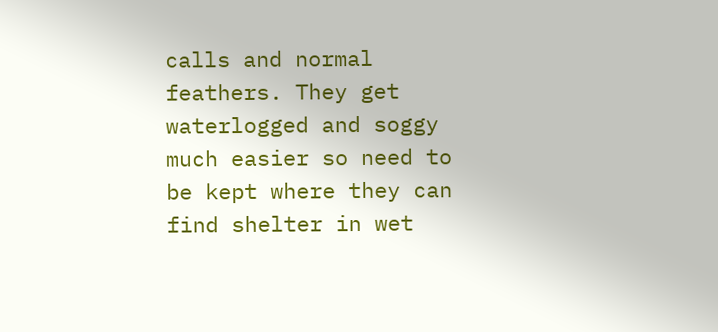calls and normal feathers. They get waterlogged and soggy much easier so need to be kept where they can find shelter in wet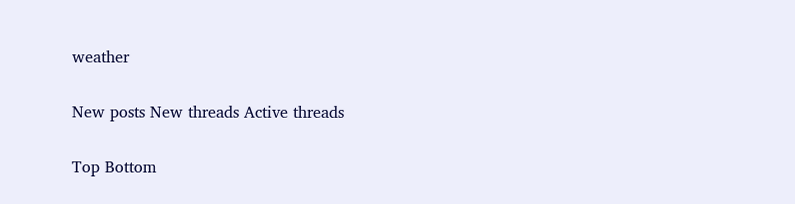weather

New posts New threads Active threads

Top Bottom